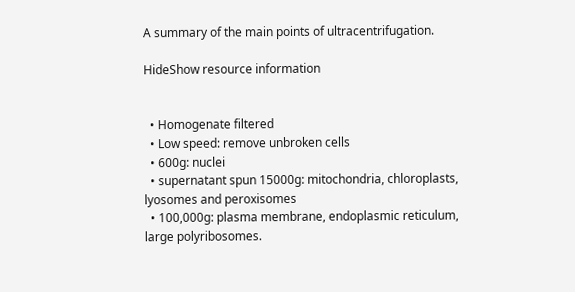A summary of the main points of ultracentrifugation.

HideShow resource information


  • Homogenate filtered
  • Low speed: remove unbroken cells
  • 600g: nuclei
  • supernatant spun 15000g: mitochondria, chloroplasts, lyosomes and peroxisomes
  • 100,000g: plasma membrane, endoplasmic reticulum, large polyribosomes.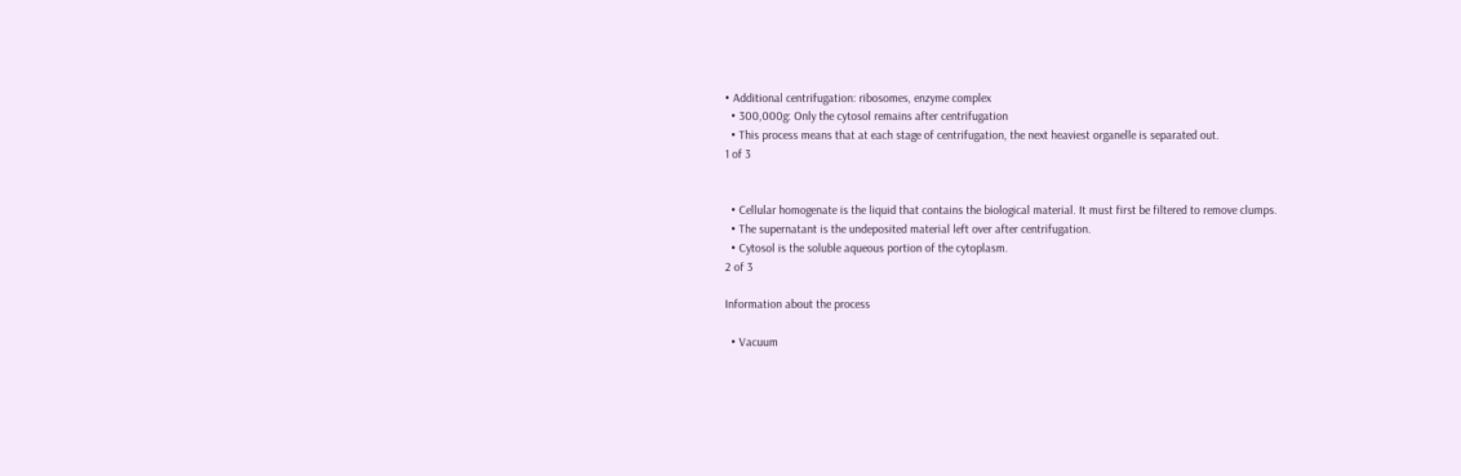• Additional centrifugation: ribosomes, enzyme complex
  • 300,000g: Only the cytosol remains after centrifugation
  • This process means that at each stage of centrifugation, the next heaviest organelle is separated out.
1 of 3


  • Cellular homogenate is the liquid that contains the biological material. It must first be filtered to remove clumps.
  • The supernatant is the undeposited material left over after centrifugation.
  • Cytosol is the soluble aqueous portion of the cytoplasm.
2 of 3

Information about the process

  • Vacuum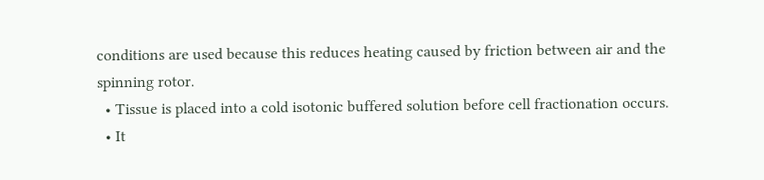conditions are used because this reduces heating caused by friction between air and the spinning rotor.
  • Tissue is placed into a cold isotonic buffered solution before cell fractionation occurs.
  • It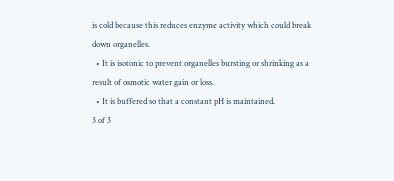is cold because this reduces enzyme activity which could break down organelles.
  • It is isotonic to prevent organelles bursting or shrinking as a result of osmotic water gain or loss.
  • It is buffered so that a constant pH is maintained.
3 of 3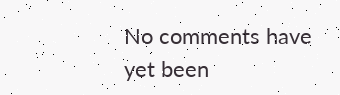No comments have yet been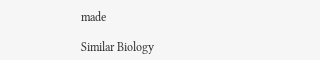made

Similar Biology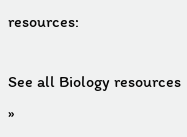resources:

See all Biology resources »